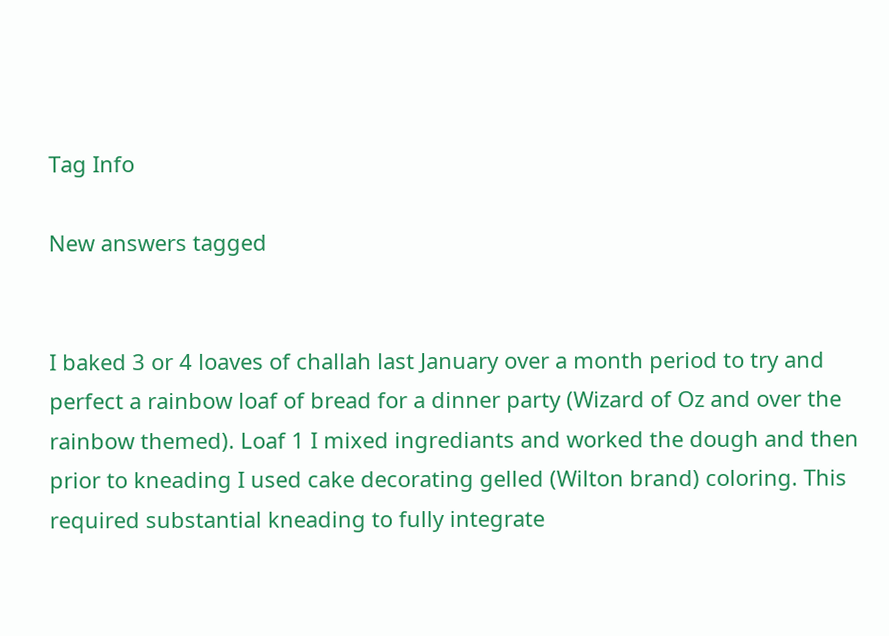Tag Info

New answers tagged


I baked 3 or 4 loaves of challah last January over a month period to try and perfect a rainbow loaf of bread for a dinner party (Wizard of Oz and over the rainbow themed). Loaf 1 I mixed ingrediants and worked the dough and then prior to kneading I used cake decorating gelled (Wilton brand) coloring. This required substantial kneading to fully integrate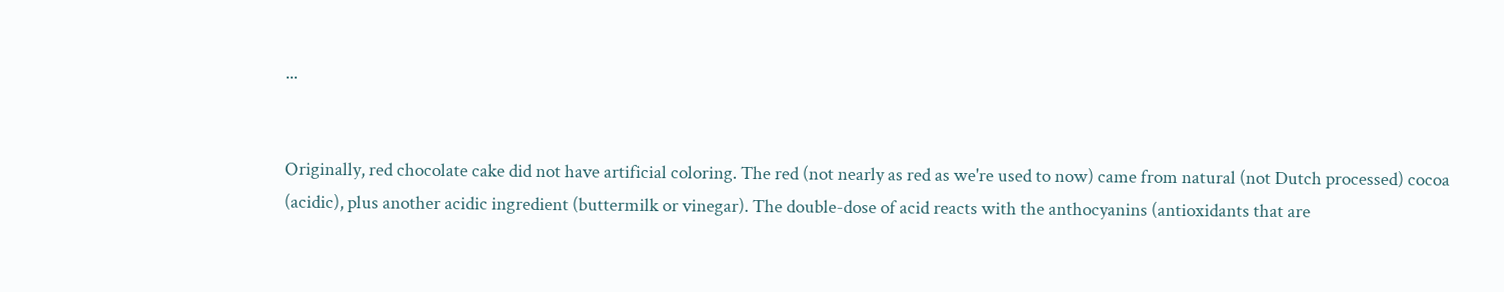...


Originally, red chocolate cake did not have artificial coloring. The red (not nearly as red as we're used to now) came from natural (not Dutch processed) cocoa (acidic), plus another acidic ingredient (buttermilk or vinegar). The double-dose of acid reacts with the anthocyanins (antioxidants that are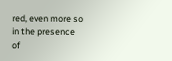red, even more so in the presence of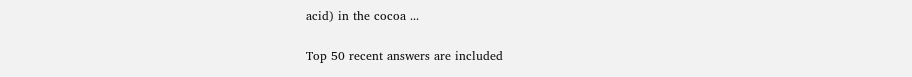acid) in the cocoa ...

Top 50 recent answers are included